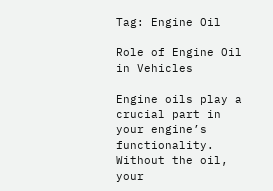Tag: Engine Oil

Role of Engine Oil in Vehicles

Engine oils play a crucial part in your engine’s functionality. Without the oil, your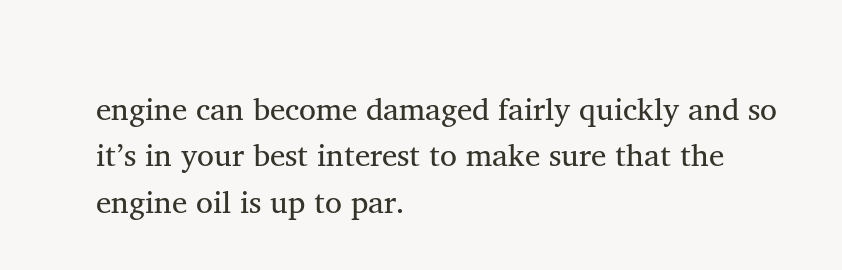engine can become damaged fairly quickly and so it’s in your best interest to make sure that the engine oil is up to par.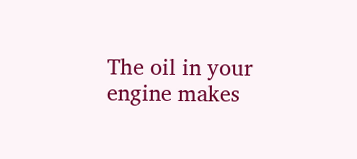The oil in your engine makes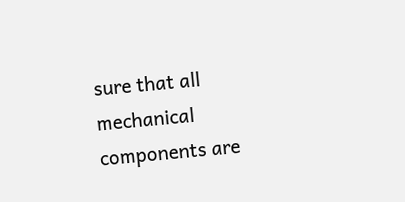sure that all mechanical components are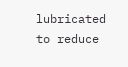lubricated to reduce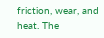friction, wear, and heat. The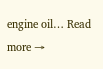engine oil… Read more →